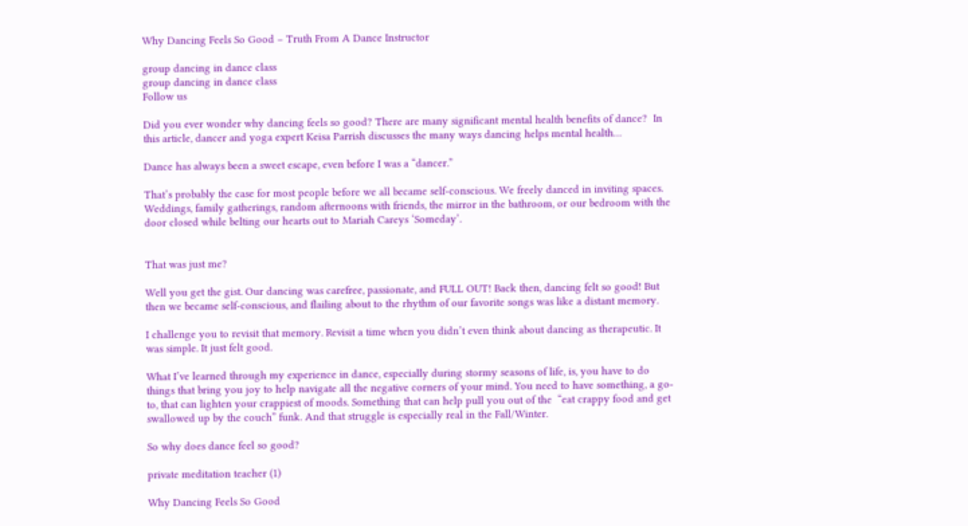Why Dancing Feels So Good – Truth From A Dance Instructor

group dancing in dance class
group dancing in dance class
Follow us

Did you ever wonder why dancing feels so good? There are many significant mental health benefits of dance?  In this article, dancer and yoga expert Keisa Parrish discusses the many ways dancing helps mental health…

Dance has always been a sweet escape, even before I was a “dancer.”

That’s probably the case for most people before we all became self-conscious. We freely danced in inviting spaces. Weddings, family gatherings, random afternoons with friends, the mirror in the bathroom, or our bedroom with the door closed while belting our hearts out to Mariah Careys ‘Someday’.


That was just me?

Well you get the gist. Our dancing was carefree, passionate, and FULL OUT! Back then, dancing felt so good! But then we became self-conscious, and flailing about to the rhythm of our favorite songs was like a distant memory.

I challenge you to revisit that memory. Revisit a time when you didn’t even think about dancing as therapeutic. It was simple. It just felt good.

What I’ve learned through my experience in dance, especially during stormy seasons of life, is, you have to do things that bring you joy to help navigate all the negative corners of your mind. You need to have something, a go-to, that can lighten your crappiest of moods. Something that can help pull you out of the  “eat crappy food and get swallowed up by the couch” funk. And that struggle is especially real in the Fall/Winter.

So why does dance feel so good?

private meditation teacher (1)

Why Dancing Feels So Good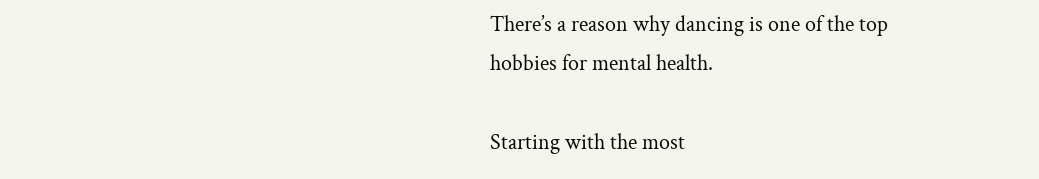There’s a reason why dancing is one of the top hobbies for mental health.

Starting with the most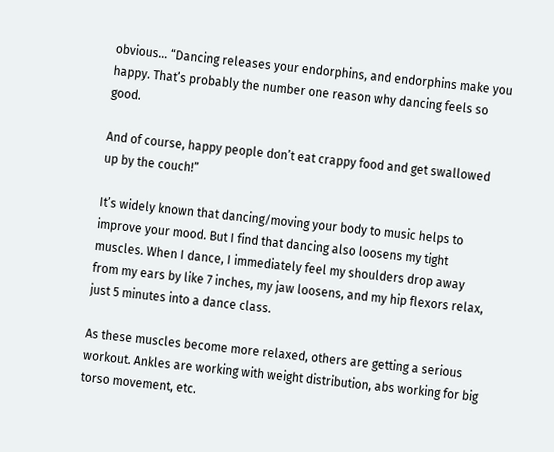obvious… “Dancing releases your endorphins, and endorphins make you happy. That’s probably the number one reason why dancing feels so good.

And of course, happy people don’t eat crappy food and get swallowed up by the couch!”

It’s widely known that dancing/moving your body to music helps to improve your mood. But I find that dancing also loosens my tight muscles. When I dance, I immediately feel my shoulders drop away from my ears by like 7 inches, my jaw loosens, and my hip flexors relax, just 5 minutes into a dance class.

As these muscles become more relaxed, others are getting a serious workout. Ankles are working with weight distribution, abs working for big torso movement, etc.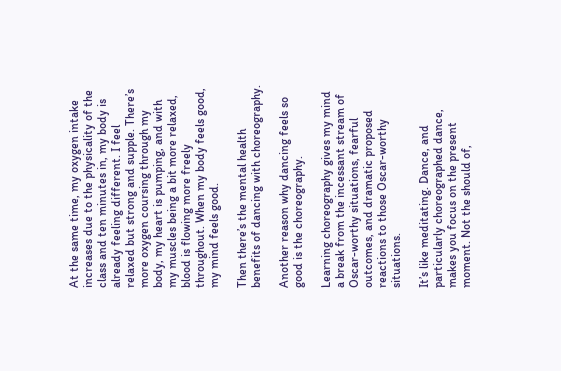At the same time, my oxygen intake increases due to the physicality of the class and ten minutes in, my body is already feeling different. I feel relaxed but strong and supple. There’s more oxygen coursing through my body, my heart is pumping, and with my muscles being a bit more relaxed, blood is flowing more freely throughout. When my body feels good, my mind feels good.

Then there’s the mental health benefits of dancing with choreography.

Another reason why dancing feels so good is the choreography.

Learning choreography gives my mind a break from the incessant stream of Oscar-worthy situations, fearful outcomes, and dramatic proposed reactions to those Oscar-worthy situations.

It’s like meditating. Dance, and particularly choreographed dance, makes you focus on the present moment. Not the should of,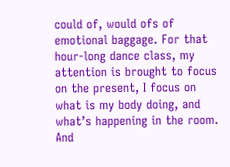could of, would ofs of emotional baggage. For that hour-long dance class, my attention is brought to focus on the present, I focus on what is my body doing, and what’s happening in the room. And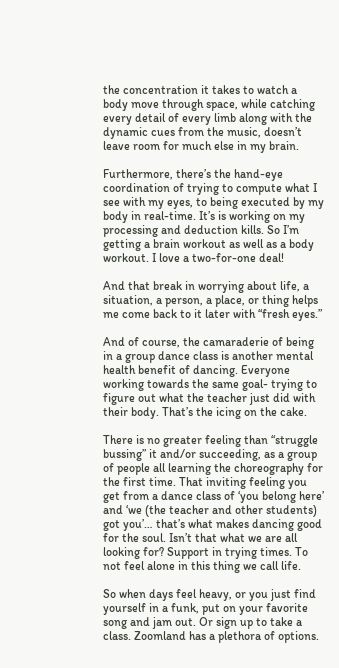the concentration it takes to watch a body move through space, while catching every detail of every limb along with the dynamic cues from the music, doesn’t leave room for much else in my brain.

Furthermore, there’s the hand-eye coordination of trying to compute what I see with my eyes, to being executed by my body in real-time. It’s is working on my processing and deduction kills. So I’m getting a brain workout as well as a body workout. I love a two-for-one deal!

And that break in worrying about life, a situation, a person, a place, or thing helps me come back to it later with “fresh eyes.”

And of course, the camaraderie of being in a group dance class is another mental health benefit of dancing. Everyone working towards the same goal- trying to figure out what the teacher just did with their body. That’s the icing on the cake.

There is no greater feeling than “struggle bussing” it and/or succeeding, as a group of people all learning the choreography for the first time. That inviting feeling you get from a dance class of ‘you belong here’ and ‘we (the teacher and other students) got you’… that’s what makes dancing good for the soul. Isn’t that what we are all looking for? Support in trying times. To not feel alone in this thing we call life.

So when days feel heavy, or you just find yourself in a funk, put on your favorite song and jam out. Or sign up to take a class. Zoomland has a plethora of options.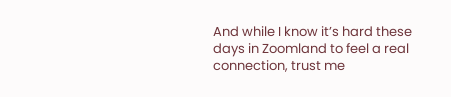And while I know it’s hard these days in Zoomland to feel a real connection, trust me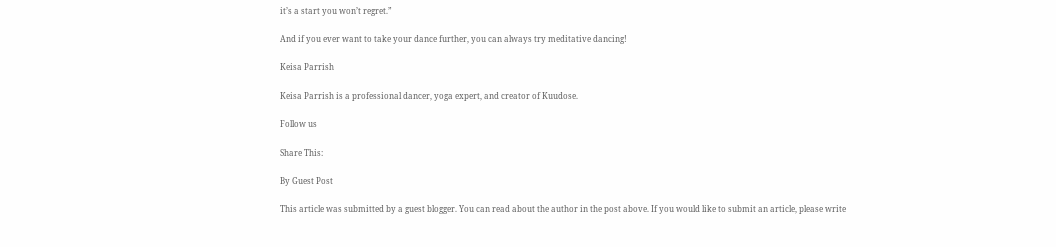it’s a start you won’t regret.”

And if you ever want to take your dance further, you can always try meditative dancing!

Keisa Parrish

Keisa Parrish is a professional dancer, yoga expert, and creator of Kuudose.

Follow us

Share This:

By Guest Post

This article was submitted by a guest blogger. You can read about the author in the post above. If you would like to submit an article, please write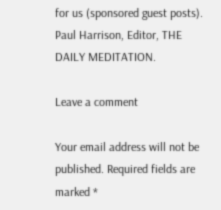for us (sponsored guest posts). Paul Harrison, Editor, THE DAILY MEDITATION.

Leave a comment

Your email address will not be published. Required fields are marked *